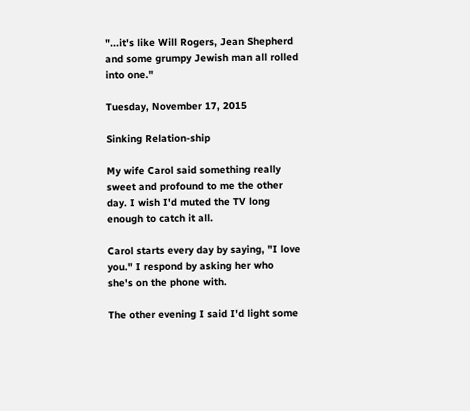"...it's like Will Rogers, Jean Shepherd and some grumpy Jewish man all rolled into one."

Tuesday, November 17, 2015

Sinking Relation-ship

My wife Carol said something really sweet and profound to me the other day. I wish I'd muted the TV long enough to catch it all.

Carol starts every day by saying, "I love you." I respond by asking her who she's on the phone with.

The other evening I said I'd light some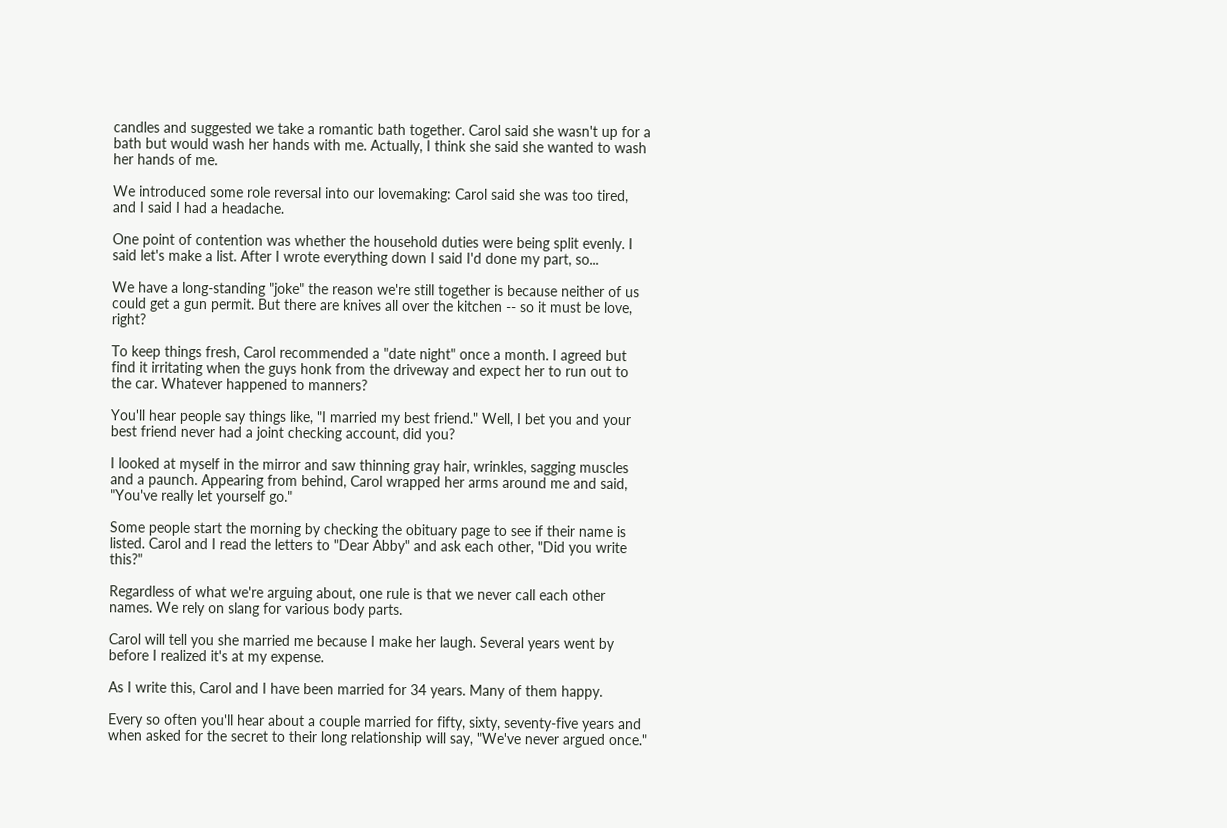candles and suggested we take a romantic bath together. Carol said she wasn't up for a bath but would wash her hands with me. Actually, I think she said she wanted to wash her hands of me.

We introduced some role reversal into our lovemaking: Carol said she was too tired, and I said I had a headache.

One point of contention was whether the household duties were being split evenly. I said let's make a list. After I wrote everything down I said I'd done my part, so...

We have a long-standing "joke" the reason we're still together is because neither of us could get a gun permit. But there are knives all over the kitchen -- so it must be love, right?

To keep things fresh, Carol recommended a "date night" once a month. I agreed but find it irritating when the guys honk from the driveway and expect her to run out to the car. Whatever happened to manners?

You'll hear people say things like, "I married my best friend." Well, I bet you and your best friend never had a joint checking account, did you?

I looked at myself in the mirror and saw thinning gray hair, wrinkles, sagging muscles and a paunch. Appearing from behind, Carol wrapped her arms around me and said, "You've really let yourself go."

Some people start the morning by checking the obituary page to see if their name is listed. Carol and I read the letters to "Dear Abby" and ask each other, "Did you write this?"

Regardless of what we're arguing about, one rule is that we never call each other names. We rely on slang for various body parts.

Carol will tell you she married me because I make her laugh. Several years went by before I realized it's at my expense.

As I write this, Carol and I have been married for 34 years. Many of them happy.

Every so often you'll hear about a couple married for fifty, sixty, seventy-five years and when asked for the secret to their long relationship will say, "We've never argued once."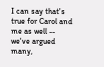I can say that's true for Carol and me as well -- we've argued many,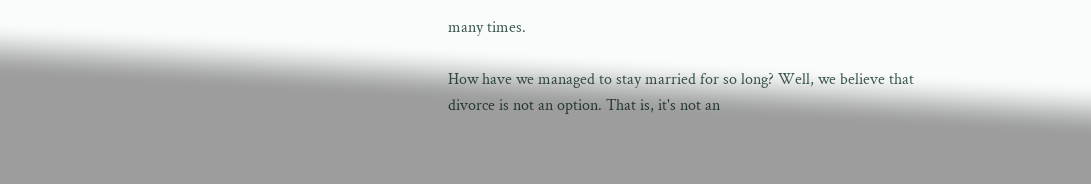many times.

How have we managed to stay married for so long? Well, we believe that divorce is not an option. That is, it's not an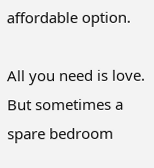affordable option.

All you need is love. But sometimes a spare bedroom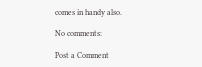comes in handy also.

No comments:

Post a Comment